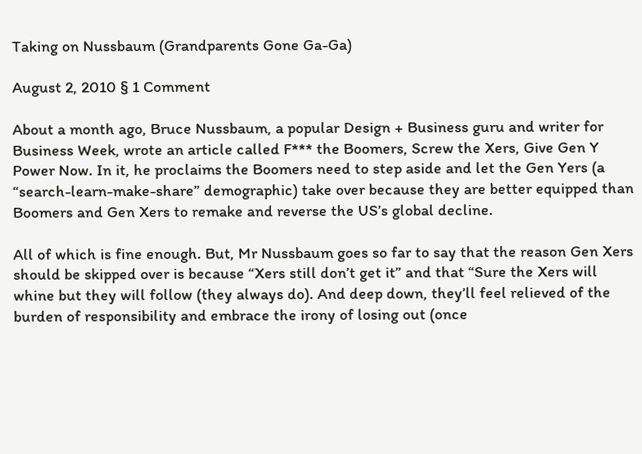Taking on Nussbaum (Grandparents Gone Ga-Ga)

August 2, 2010 § 1 Comment

About a month ago, Bruce Nussbaum, a popular Design + Business guru and writer for Business Week, wrote an article called F*** the Boomers, Screw the Xers, Give Gen Y Power Now. In it, he proclaims the Boomers need to step aside and let the Gen Yers (a “search-learn-make-share” demographic) take over because they are better equipped than Boomers and Gen Xers to remake and reverse the US’s global decline.

All of which is fine enough. But, Mr Nussbaum goes so far to say that the reason Gen Xers should be skipped over is because “Xers still don’t get it” and that “Sure the Xers will whine but they will follow (they always do). And deep down, they’ll feel relieved of the burden of responsibility and embrace the irony of losing out (once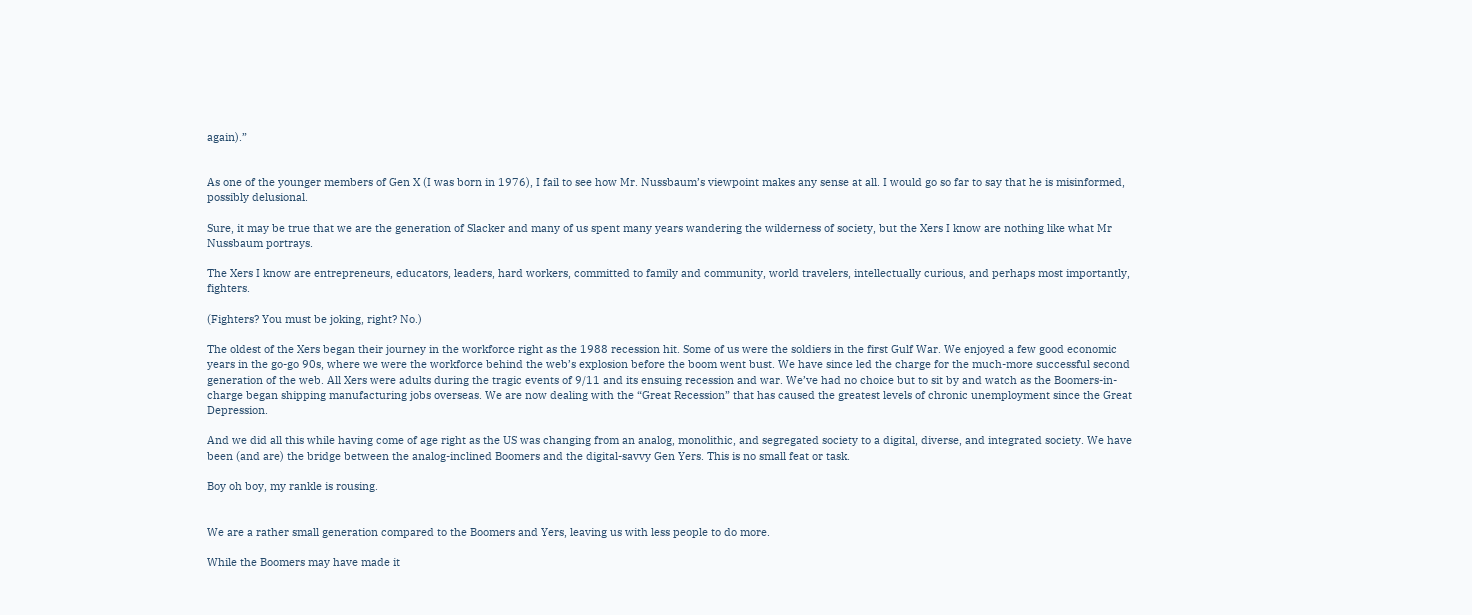again).”


As one of the younger members of Gen X (I was born in 1976), I fail to see how Mr. Nussbaum’s viewpoint makes any sense at all. I would go so far to say that he is misinformed, possibly delusional.

Sure, it may be true that we are the generation of Slacker and many of us spent many years wandering the wilderness of society, but the Xers I know are nothing like what Mr Nussbaum portrays.

The Xers I know are entrepreneurs, educators, leaders, hard workers, committed to family and community, world travelers, intellectually curious, and perhaps most importantly, fighters.

(Fighters? You must be joking, right? No.)

The oldest of the Xers began their journey in the workforce right as the 1988 recession hit. Some of us were the soldiers in the first Gulf War. We enjoyed a few good economic years in the go-go 90s, where we were the workforce behind the web’s explosion before the boom went bust. We have since led the charge for the much-more successful second generation of the web. All Xers were adults during the tragic events of 9/11 and its ensuing recession and war. We’ve had no choice but to sit by and watch as the Boomers-in-charge began shipping manufacturing jobs overseas. We are now dealing with the “Great Recession” that has caused the greatest levels of chronic unemployment since the Great Depression.

And we did all this while having come of age right as the US was changing from an analog, monolithic, and segregated society to a digital, diverse, and integrated society. We have been (and are) the bridge between the analog-inclined Boomers and the digital-savvy Gen Yers. This is no small feat or task.

Boy oh boy, my rankle is rousing.


We are a rather small generation compared to the Boomers and Yers, leaving us with less people to do more.

While the Boomers may have made it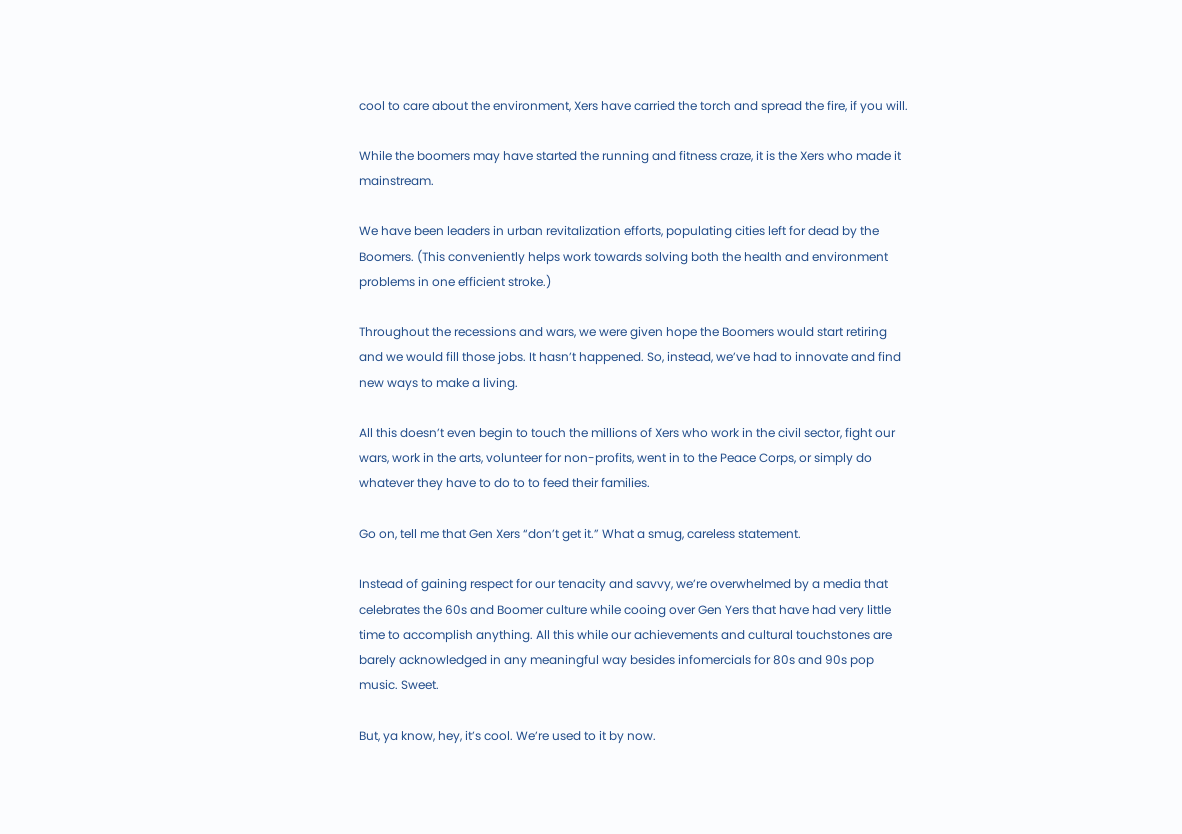cool to care about the environment, Xers have carried the torch and spread the fire, if you will.

While the boomers may have started the running and fitness craze, it is the Xers who made it mainstream.

We have been leaders in urban revitalization efforts, populating cities left for dead by the Boomers. (This conveniently helps work towards solving both the health and environment problems in one efficient stroke.)

Throughout the recessions and wars, we were given hope the Boomers would start retiring and we would fill those jobs. It hasn’t happened. So, instead, we’ve had to innovate and find new ways to make a living.

All this doesn’t even begin to touch the millions of Xers who work in the civil sector, fight our wars, work in the arts, volunteer for non-profits, went in to the Peace Corps, or simply do whatever they have to do to to feed their families.

Go on, tell me that Gen Xers “don’t get it.” What a smug, careless statement.

Instead of gaining respect for our tenacity and savvy, we’re overwhelmed by a media that celebrates the 60s and Boomer culture while cooing over Gen Yers that have had very little time to accomplish anything. All this while our achievements and cultural touchstones are barely acknowledged in any meaningful way besides infomercials for 80s and 90s pop music. Sweet.

But, ya know, hey, it’s cool. We’re used to it by now.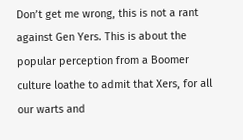Don’t get me wrong, this is not a rant against Gen Yers. This is about the popular perception from a Boomer culture loathe to admit that Xers, for all our warts and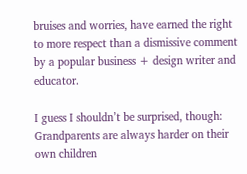bruises and worries, have earned the right to more respect than a dismissive comment by a popular business + design writer and educator.

I guess I shouldn’t be surprised, though: Grandparents are always harder on their own children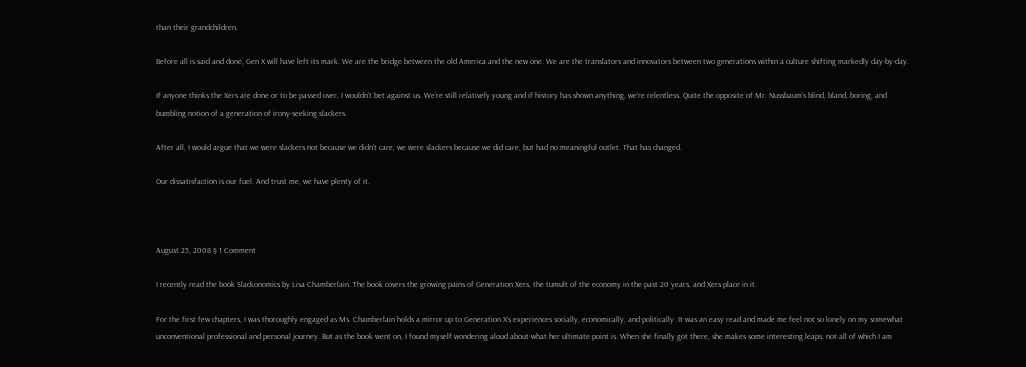than their grandchildren.

Before all is said and done, Gen X will have left its mark. We are the bridge between the old America and the new one. We are the translators and innovators between two generations within a culture shifting markedly day-by-day.

If anyone thinks the Xers are done or to be passed over, I wouldn’t bet against us. We’re still relatively young and if history has shown anything, we’re relentless. Quite the opposite of Mr. Nussbaum’s blind, bland, boring, and bumbling notion of a generation of irony-seeking slackers.

After all, I would argue that we were slackers not because we didn’t care, we were slackers because we did care, but had no meaningful outlet. That has changed.

Our dissatisfaction is our fuel. And trust me, we have plenty of it.



August 25, 2008 § 1 Comment

I recently read the book Slackonomics by Lisa Chamberlain. The book covers the growing pains of Generation Xers, the tumult of the economy in the past 20 years, and Xers place in it.

For the first few chapters, I was thoroughly engaged as Ms. Chamberlain holds a mirror up to Generation X’s experiences socially, economically, and politically. It was an easy read and made me feel not so lonely on my somewhat unconventional professional and personal journey. But as the book went on, I found myself wondering aloud about what her ultimate point is. When she finally got there, she makes some interesting leaps, not all of which I am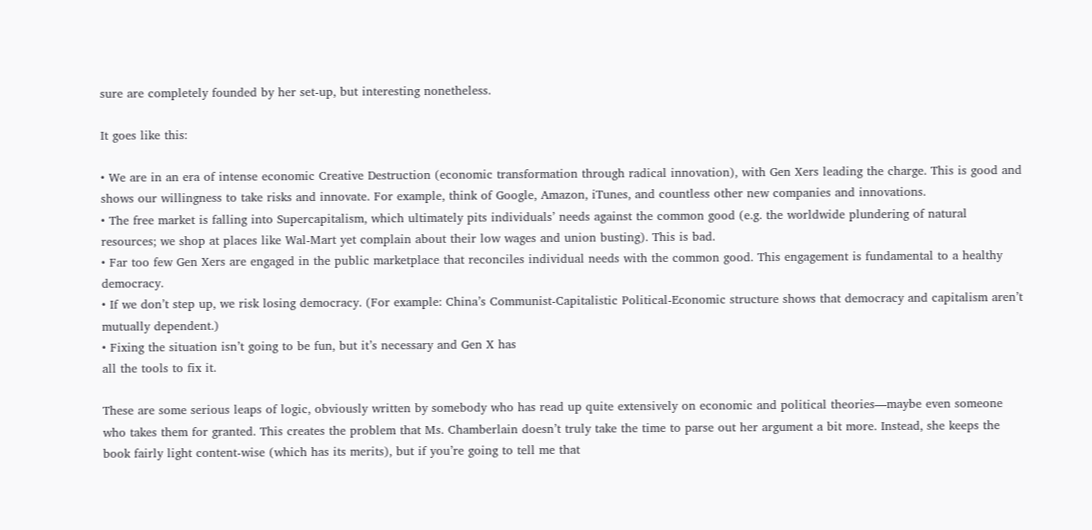sure are completely founded by her set-up, but interesting nonetheless.

It goes like this:

• We are in an era of intense economic Creative Destruction (economic transformation through radical innovation), with Gen Xers leading the charge. This is good and shows our willingness to take risks and innovate. For example, think of Google, Amazon, iTunes, and countless other new companies and innovations.
• The free market is falling into Supercapitalism, which ultimately pits individuals’ needs against the common good (e.g. the worldwide plundering of natural resources; we shop at places like Wal-Mart yet complain about their low wages and union busting). This is bad.
• Far too few Gen Xers are engaged in the public marketplace that reconciles individual needs with the common good. This engagement is fundamental to a healthy democracy.
• If we don’t step up, we risk losing democracy. (For example: China’s Communist-Capitalistic Political-Economic structure shows that democracy and capitalism aren’t mutually dependent.)
• Fixing the situation isn’t going to be fun, but it’s necessary and Gen X has
all the tools to fix it.

These are some serious leaps of logic, obviously written by somebody who has read up quite extensively on economic and political theories—maybe even someone who takes them for granted. This creates the problem that Ms. Chamberlain doesn’t truly take the time to parse out her argument a bit more. Instead, she keeps the book fairly light content-wise (which has its merits), but if you’re going to tell me that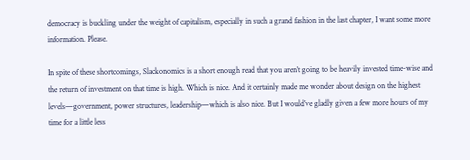democracy is buckling under the weight of capitalism, especially in such a grand fashion in the last chapter, I want some more information. Please.

In spite of these shortcomings, Slackonomics is a short enough read that you aren’t going to be heavily invested time-wise and the return of investment on that time is high. Which is nice. And it certainly made me wonder about design on the highest levels—government, power structures, leadership—which is also nice. But I would’ve gladly given a few more hours of my time for a little less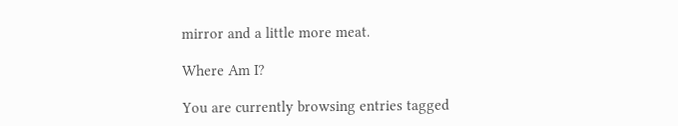mirror and a little more meat.

Where Am I?

You are currently browsing entries tagged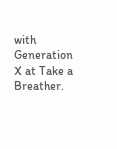with Generation X at Take a Breather.